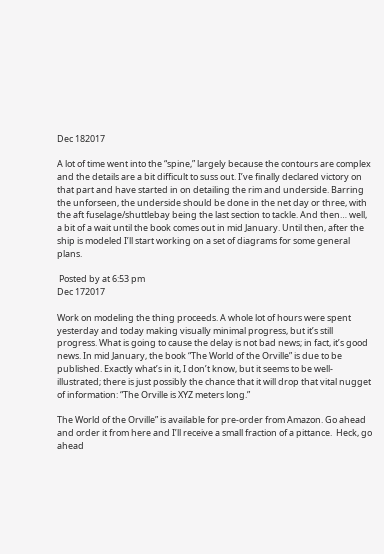Dec 182017

A lot of time went into the “spine,” largely because the contours are complex and the details are a bit difficult to suss out. I’ve finally declared victory on that part and have started in on detailing the rim and underside. Barring the unforseen, the underside should be done in the net day or three, with the aft fuselage/shuttlebay being the last section to tackle. And then… well, a bit of a wait until the book comes out in mid January. Until then, after the ship is modeled I’ll start working on a set of diagrams for some general plans.

 Posted by at 6:53 pm
Dec 172017

Work on modeling the thing proceeds. A whole lot of hours were spent yesterday and today making visually minimal progress, but it’s still progress. What is going to cause the delay is not bad news; in fact, it’s good news. In mid January, the book “The World of the Orville” is due to be published. Exactly what’s in it, I don’t know, but it seems to be well-illustrated; there is just possibly the chance that it will drop that vital nugget of information: “The Orville is XYZ meters long.”

The World of the Orville” is available for pre-order from Amazon. Go ahead and order it from here and I’ll receive a small fraction of a pittance.  Heck, go ahead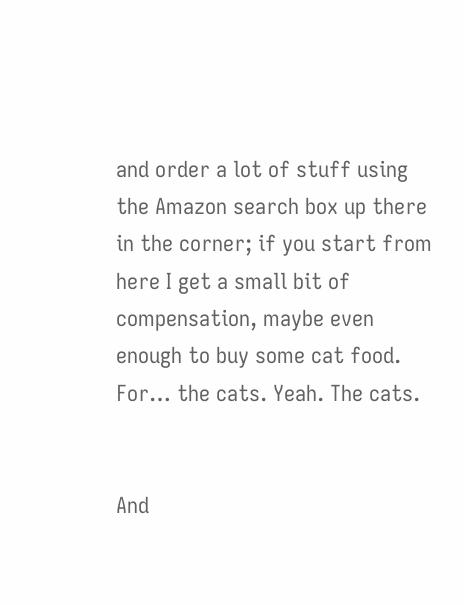and order a lot of stuff using the Amazon search box up there in the corner; if you start from here I get a small bit of compensation, maybe even enough to buy some cat food. For… the cats. Yeah. The cats.


And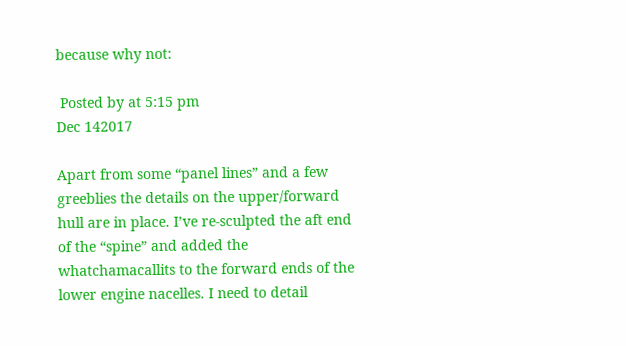because why not:

 Posted by at 5:15 pm
Dec 142017

Apart from some “panel lines” and a few greeblies the details on the upper/forward hull are in place. I’ve re-sculpted the aft end of the “spine” and added the whatchamacallits to the forward ends of the lower engine nacelles. I need to detail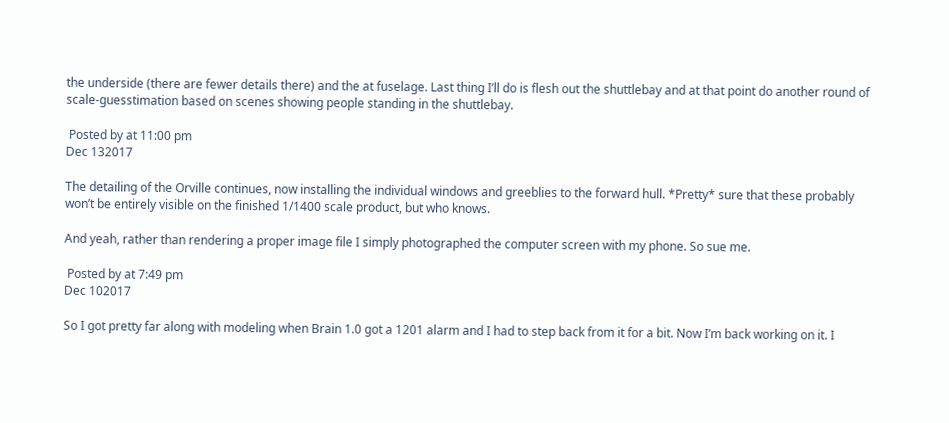the underside (there are fewer details there) and the at fuselage. Last thing I’ll do is flesh out the shuttlebay and at that point do another round of scale-guesstimation based on scenes showing people standing in the shuttlebay.

 Posted by at 11:00 pm
Dec 132017

The detailing of the Orville continues, now installing the individual windows and greeblies to the forward hull. *Pretty* sure that these probably won’t be entirely visible on the finished 1/1400 scale product, but who knows.

And yeah, rather than rendering a proper image file I simply photographed the computer screen with my phone. So sue me.

 Posted by at 7:49 pm
Dec 102017

So I got pretty far along with modeling when Brain 1.0 got a 1201 alarm and I had to step back from it for a bit. Now I’m back working on it. I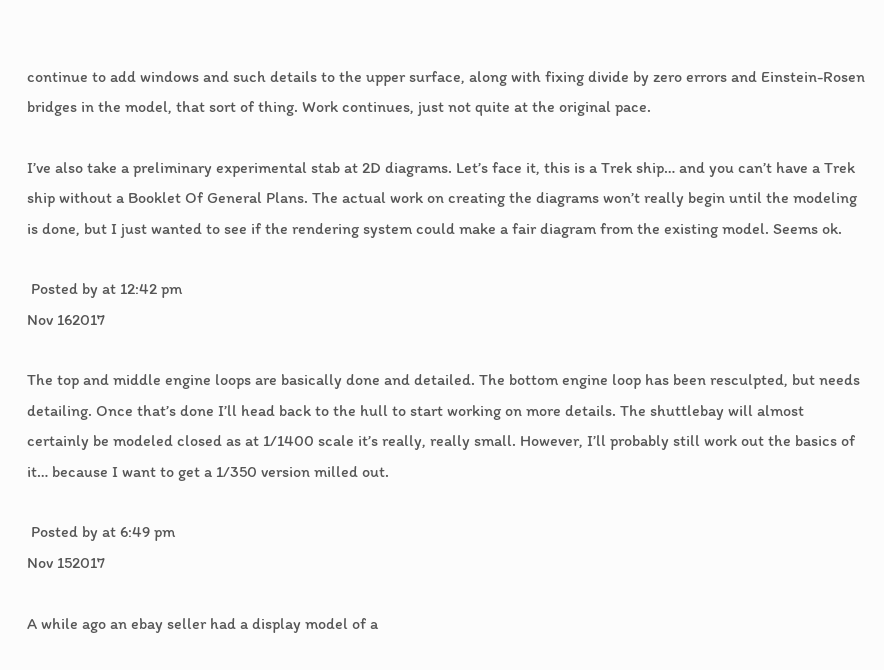continue to add windows and such details to the upper surface, along with fixing divide by zero errors and Einstein-Rosen bridges in the model, that sort of thing. Work continues, just not quite at the original pace.

I’ve also take a preliminary experimental stab at 2D diagrams. Let’s face it, this is a Trek ship… and you can’t have a Trek ship without a Booklet Of General Plans. The actual work on creating the diagrams won’t really begin until the modeling is done, but I just wanted to see if the rendering system could make a fair diagram from the existing model. Seems ok.

 Posted by at 12:42 pm
Nov 162017

The top and middle engine loops are basically done and detailed. The bottom engine loop has been resculpted, but needs detailing. Once that’s done I’ll head back to the hull to start working on more details. The shuttlebay will almost certainly be modeled closed as at 1/1400 scale it’s really, really small. However, I’ll probably still work out the basics of it… because I want to get a 1/350 version milled out.

 Posted by at 6:49 pm
Nov 152017

A while ago an ebay seller had a display model of a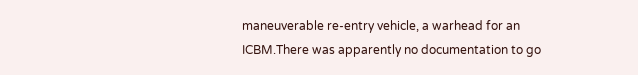maneuverable re-entry vehicle, a warhead for an ICBM.There was apparently no documentation to go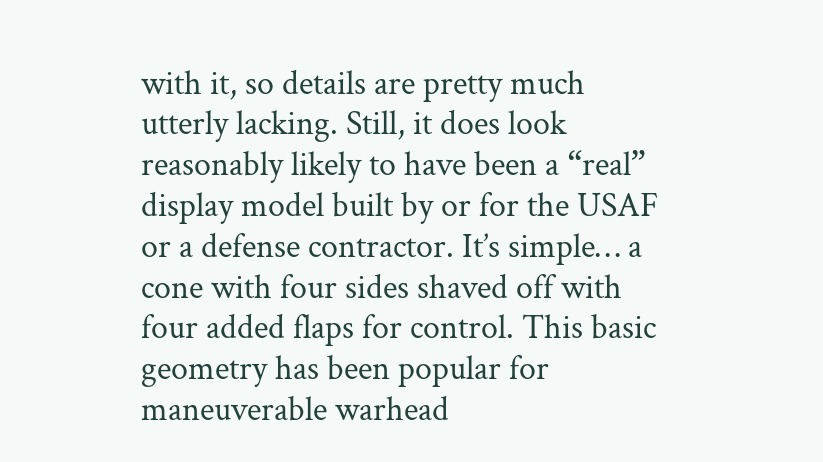with it, so details are pretty much utterly lacking. Still, it does look reasonably likely to have been a “real” display model built by or for the USAF or a defense contractor. It’s simple… a cone with four sides shaved off with four added flaps for control. This basic geometry has been popular for maneuverable warhead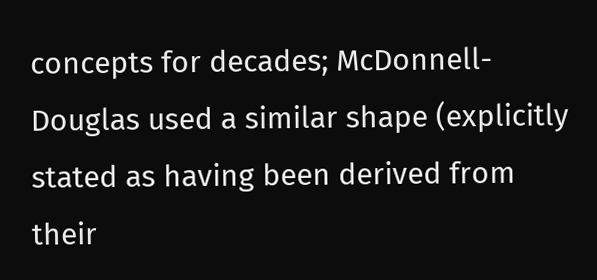concepts for decades; McDonnell-Douglas used a similar shape (explicitly stated as having been derived from their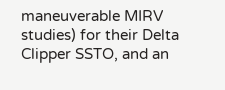maneuverable MIRV studies) for their Delta Clipper SSTO, and an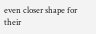even closer shape for their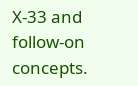X-33 and follow-on concepts.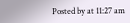Posted by at 11:27 am